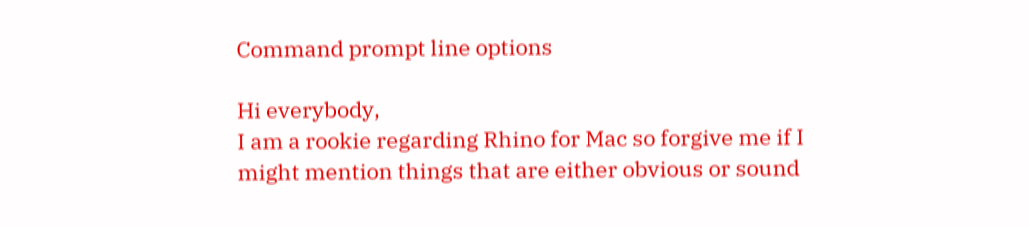Command prompt line options

Hi everybody,
I am a rookie regarding Rhino for Mac so forgive me if I might mention things that are either obvious or sound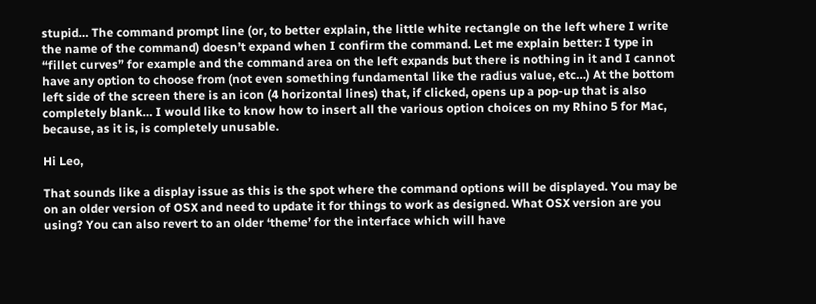stupid… The command prompt line (or, to better explain, the little white rectangle on the left where I write the name of the command) doesn’t expand when I confirm the command. Let me explain better: I type in “fillet curves” for example and the command area on the left expands but there is nothing in it and I cannot have any option to choose from (not even something fundamental like the radius value, etc…) At the bottom left side of the screen there is an icon (4 horizontal lines) that, if clicked, opens up a pop-up that is also completely blank… I would like to know how to insert all the various option choices on my Rhino 5 for Mac, because, as it is, is completely unusable.

Hi Leo,

That sounds like a display issue as this is the spot where the command options will be displayed. You may be on an older version of OSX and need to update it for things to work as designed. What OSX version are you using? You can also revert to an older ‘theme’ for the interface which will have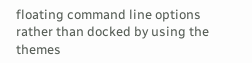floating command line options rather than docked by using the themes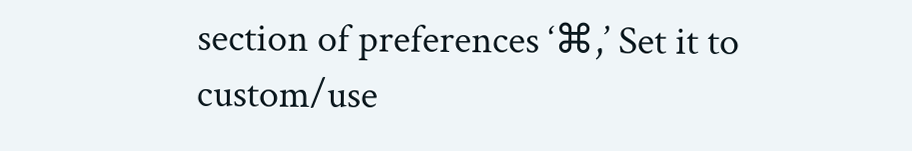section of preferences ‘⌘,’ Set it to custom/use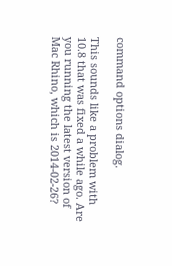command options dialog.

This sounds like a problem with 10.8 that was fixed a while ago. Are you running the latest version of Mac Rhino, which is 2014-02-26?